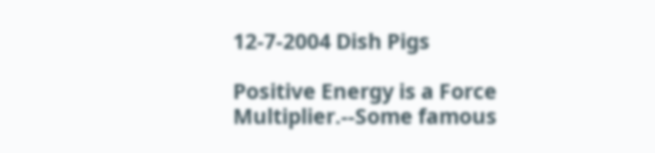12-7-2004 Dish Pigs

Positive Energy is a Force Multiplier.--Some famous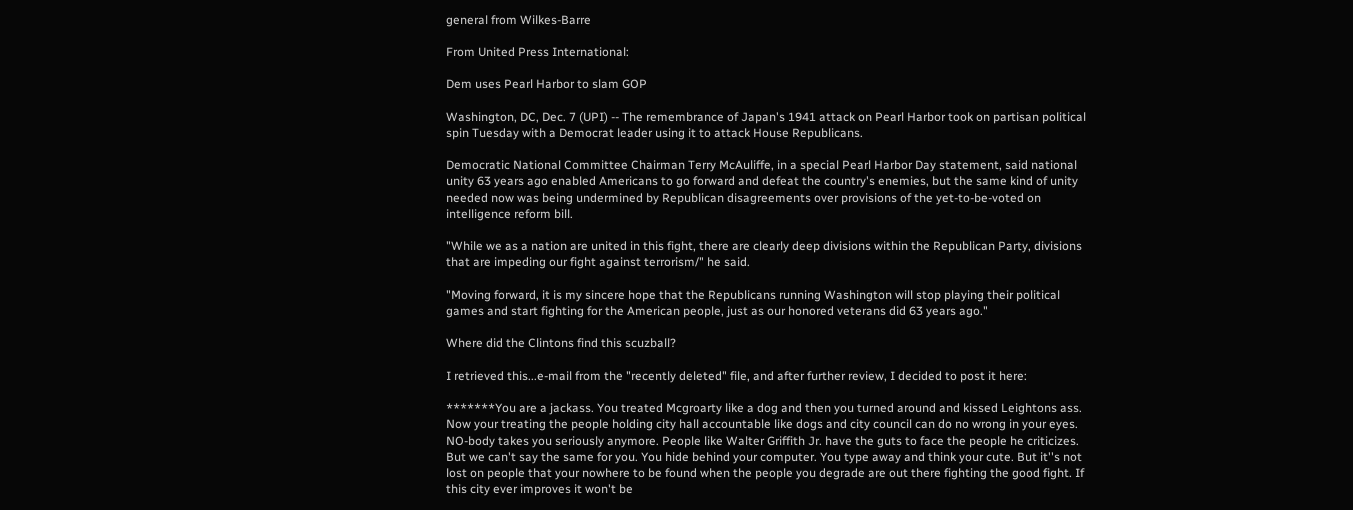general from Wilkes-Barre

From United Press International:

Dem uses Pearl Harbor to slam GOP

Washington, DC, Dec. 7 (UPI) -- The remembrance of Japan's 1941 attack on Pearl Harbor took on partisan political spin Tuesday with a Democrat leader using it to attack House Republicans.

Democratic National Committee Chairman Terry McAuliffe, in a special Pearl Harbor Day statement, said national unity 63 years ago enabled Americans to go forward and defeat the country's enemies, but the same kind of unity needed now was being undermined by Republican disagreements over provisions of the yet-to-be-voted on intelligence reform bill.

"While we as a nation are united in this fight, there are clearly deep divisions within the Republican Party, divisions that are impeding our fight against terrorism/" he said.

"Moving forward, it is my sincere hope that the Republicans running Washington will stop playing their political games and start fighting for the American people, just as our honored veterans did 63 years ago."

Where did the Clintons find this scuzball?

I retrieved this...e-mail from the "recently deleted" file, and after further review, I decided to post it here:

*******You are a jackass. You treated Mcgroarty like a dog and then you turned around and kissed Leightons ass. Now your treating the people holding city hall accountable like dogs and city council can do no wrong in your eyes. NO-body takes you seriously anymore. People like Walter Griffith Jr. have the guts to face the people he criticizes. But we can't say the same for you. You hide behind your computer. You type away and think your cute. But it''s not lost on people that your nowhere to be found when the people you degrade are out there fighting the good fight. If this city ever improves it won't be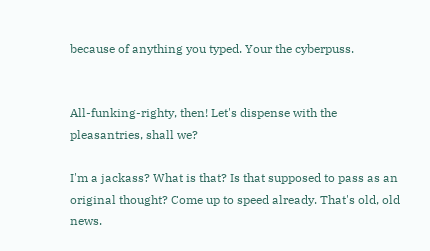because of anything you typed. Your the cyberpuss.


All-funking-righty, then! Let's dispense with the pleasantries, shall we?

I'm a jackass? What is that? Is that supposed to pass as an original thought? Come up to speed already. That's old, old news.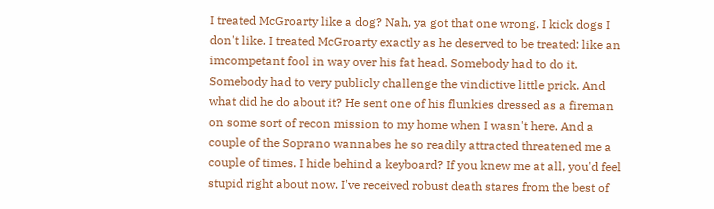I treated McGroarty like a dog? Nah, ya got that one wrong. I kick dogs I don't like. I treated McGroarty exactly as he deserved to be treated: like an imcompetant fool in way over his fat head. Somebody had to do it. Somebody had to very publicly challenge the vindictive little prick. And what did he do about it? He sent one of his flunkies dressed as a fireman on some sort of recon mission to my home when I wasn't here. And a couple of the Soprano wannabes he so readily attracted threatened me a couple of times. I hide behind a keyboard? If you knew me at all, you'd feel stupid right about now. I've received robust death stares from the best of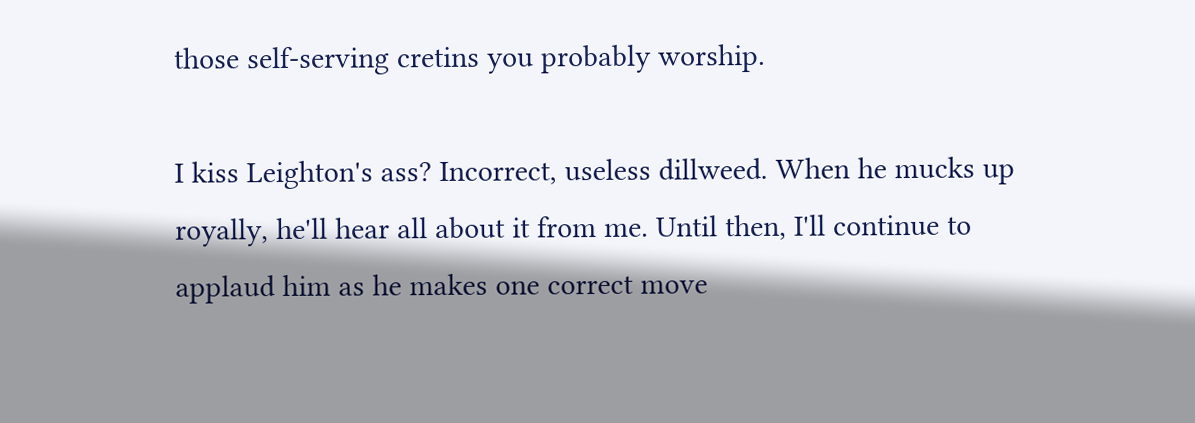those self-serving cretins you probably worship.

I kiss Leighton's ass? Incorrect, useless dillweed. When he mucks up royally, he'll hear all about it from me. Until then, I'll continue to applaud him as he makes one correct move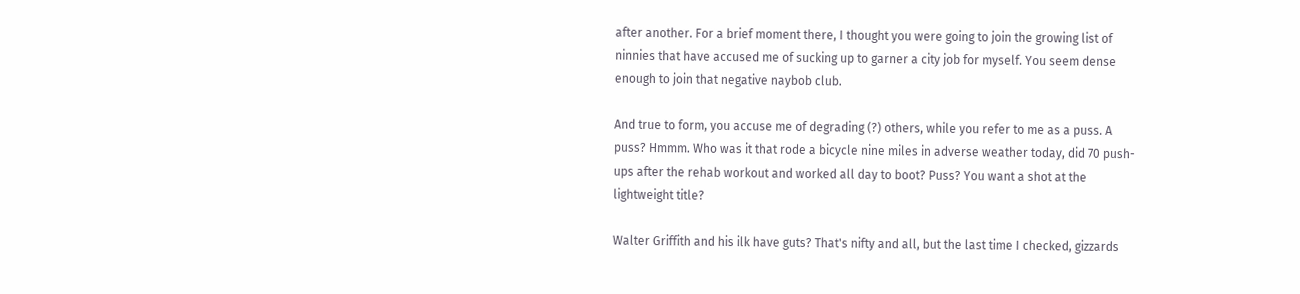after another. For a brief moment there, I thought you were going to join the growing list of ninnies that have accused me of sucking up to garner a city job for myself. You seem dense enough to join that negative naybob club.

And true to form, you accuse me of degrading (?) others, while you refer to me as a puss. A puss? Hmmm. Who was it that rode a bicycle nine miles in adverse weather today, did 70 push-ups after the rehab workout and worked all day to boot? Puss? You want a shot at the lightweight title?

Walter Griffith and his ilk have guts? That's nifty and all, but the last time I checked, gizzards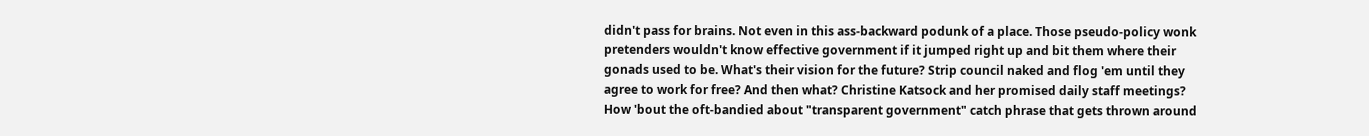didn't pass for brains. Not even in this ass-backward podunk of a place. Those pseudo-policy wonk pretenders wouldn't know effective government if it jumped right up and bit them where their gonads used to be. What's their vision for the future? Strip council naked and flog 'em until they agree to work for free? And then what? Christine Katsock and her promised daily staff meetings? How 'bout the oft-bandied about "transparent government" catch phrase that gets thrown around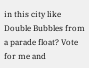in this city like Double Bubbles from a parade float? Vote for me and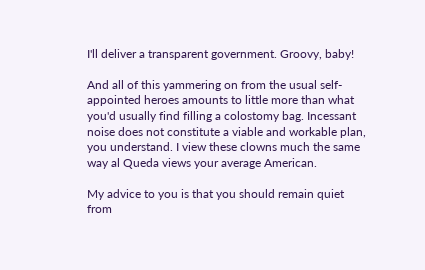I'll deliver a transparent government. Groovy, baby!

And all of this yammering on from the usual self-appointed heroes amounts to little more than what you'd usually find filling a colostomy bag. Incessant noise does not constitute a viable and workable plan, you understand. I view these clowns much the same way al Queda views your average American.

My advice to you is that you should remain quiet from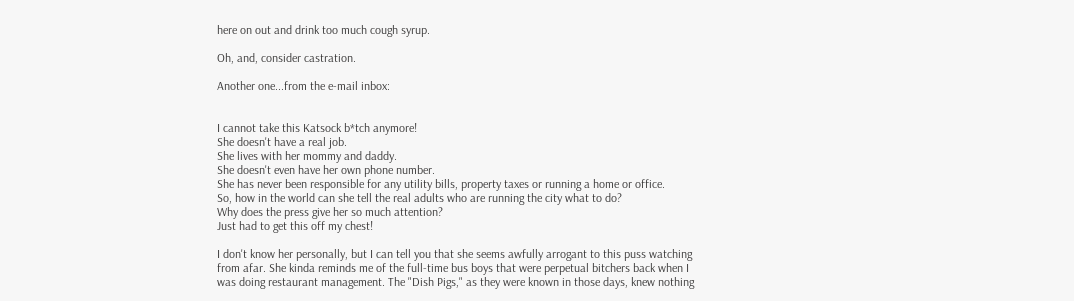here on out and drink too much cough syrup.

Oh, and, consider castration.

Another one...from the e-mail inbox:


I cannot take this Katsock b*tch anymore!
She doesn't have a real job.
She lives with her mommy and daddy.
She doesn't even have her own phone number.
She has never been responsible for any utility bills, property taxes or running a home or office.
So, how in the world can she tell the real adults who are running the city what to do?
Why does the press give her so much attention?
Just had to get this off my chest!

I don't know her personally, but I can tell you that she seems awfully arrogant to this puss watching from afar. She kinda reminds me of the full-time bus boys that were perpetual bitchers back when I was doing restaurant management. The "Dish Pigs," as they were known in those days, knew nothing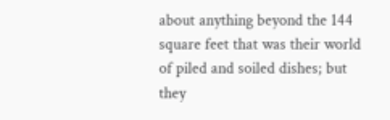about anything beyond the 144 square feet that was their world of piled and soiled dishes; but they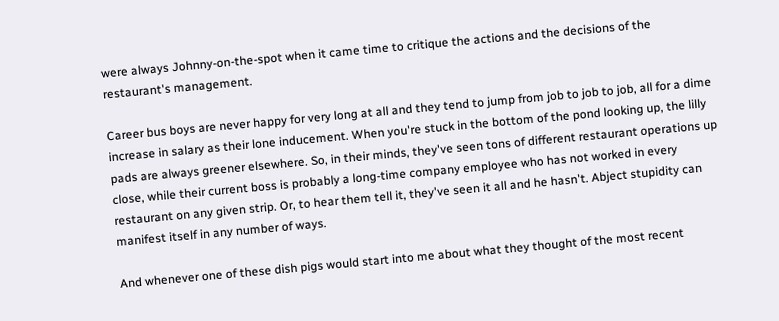were always Johnny-on-the-spot when it came time to critique the actions and the decisions of the restaurant's management.

Career bus boys are never happy for very long at all and they tend to jump from job to job to job, all for a dime increase in salary as their lone inducement. When you're stuck in the bottom of the pond looking up, the lilly pads are always greener elsewhere. So, in their minds, they've seen tons of different restaurant operations up close, while their current boss is probably a long-time company employee who has not worked in every restaurant on any given strip. Or, to hear them tell it, they've seen it all and he hasn't. Abject stupidity can manifest itself in any number of ways.

And whenever one of these dish pigs would start into me about what they thought of the most recent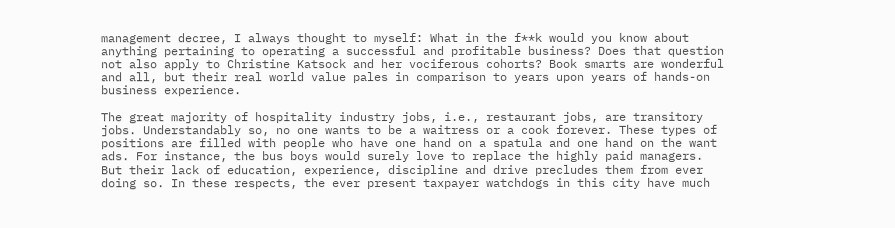management decree, I always thought to myself: What in the f**k would you know about anything pertaining to operating a successful and profitable business? Does that question not also apply to Christine Katsock and her vociferous cohorts? Book smarts are wonderful and all, but their real world value pales in comparison to years upon years of hands-on business experience.

The great majority of hospitality industry jobs, i.e., restaurant jobs, are transitory jobs. Understandably so, no one wants to be a waitress or a cook forever. These types of positions are filled with people who have one hand on a spatula and one hand on the want ads. For instance, the bus boys would surely love to replace the highly paid managers. But their lack of education, experience, discipline and drive precludes them from ever doing so. In these respects, the ever present taxpayer watchdogs in this city have much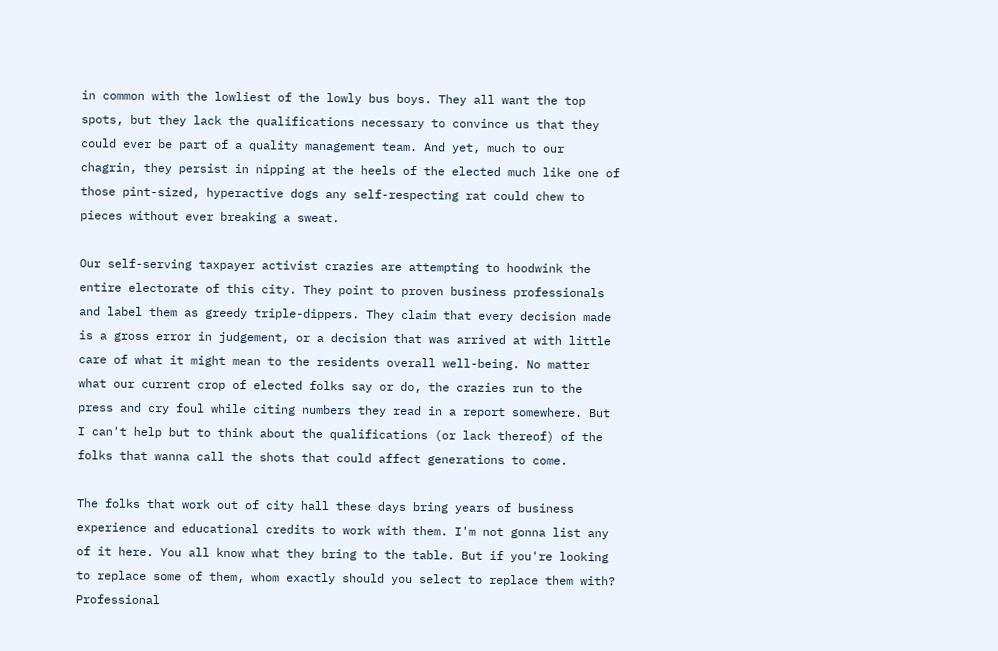in common with the lowliest of the lowly bus boys. They all want the top spots, but they lack the qualifications necessary to convince us that they could ever be part of a quality management team. And yet, much to our chagrin, they persist in nipping at the heels of the elected much like one of those pint-sized, hyperactive dogs any self-respecting rat could chew to pieces without ever breaking a sweat.

Our self-serving taxpayer activist crazies are attempting to hoodwink the entire electorate of this city. They point to proven business professionals and label them as greedy triple-dippers. They claim that every decision made is a gross error in judgement, or a decision that was arrived at with little care of what it might mean to the residents overall well-being. No matter what our current crop of elected folks say or do, the crazies run to the press and cry foul while citing numbers they read in a report somewhere. But I can't help but to think about the qualifications (or lack thereof) of the folks that wanna call the shots that could affect generations to come.

The folks that work out of city hall these days bring years of business experience and educational credits to work with them. I'm not gonna list any of it here. You all know what they bring to the table. But if you're looking to replace some of them, whom exactly should you select to replace them with? Professional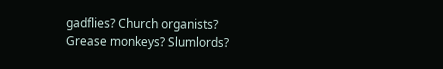gadflies? Church organists? Grease monkeys? Slumlords?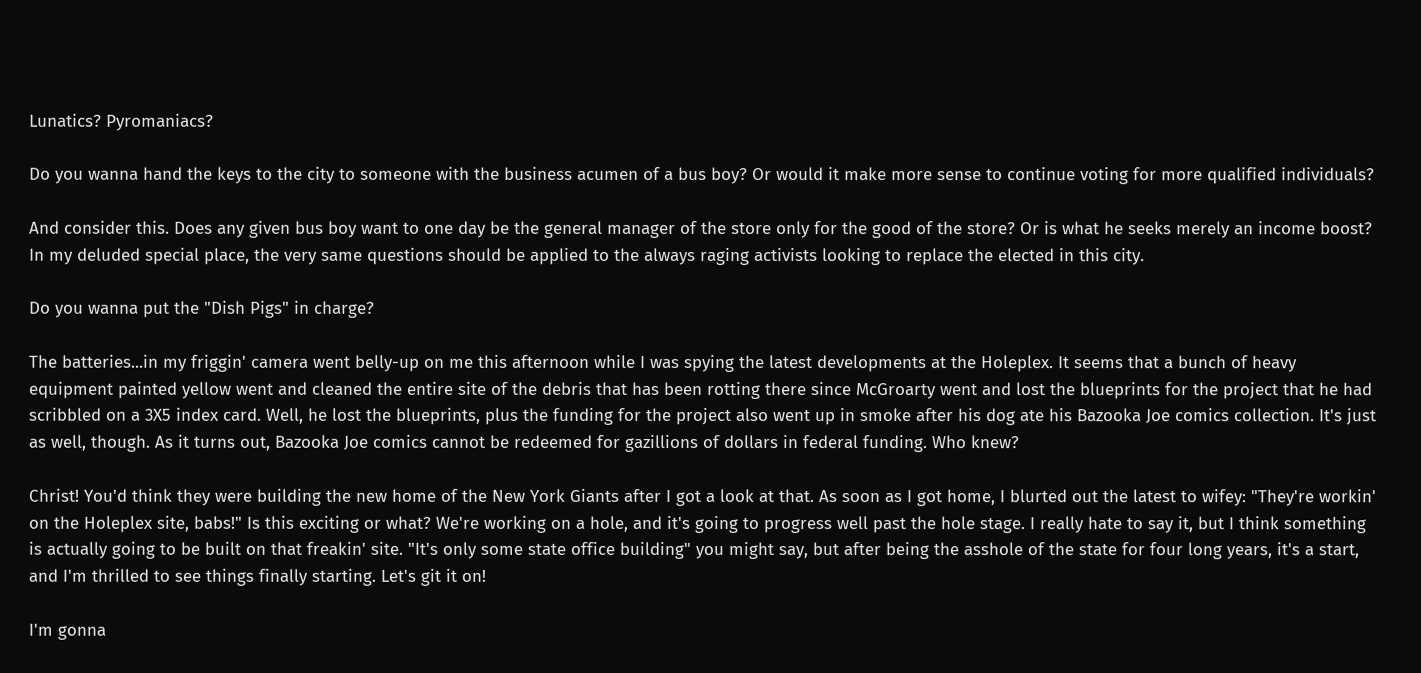Lunatics? Pyromaniacs?

Do you wanna hand the keys to the city to someone with the business acumen of a bus boy? Or would it make more sense to continue voting for more qualified individuals?

And consider this. Does any given bus boy want to one day be the general manager of the store only for the good of the store? Or is what he seeks merely an income boost? In my deluded special place, the very same questions should be applied to the always raging activists looking to replace the elected in this city.

Do you wanna put the "Dish Pigs" in charge?

The batteries...in my friggin' camera went belly-up on me this afternoon while I was spying the latest developments at the Holeplex. It seems that a bunch of heavy equipment painted yellow went and cleaned the entire site of the debris that has been rotting there since McGroarty went and lost the blueprints for the project that he had scribbled on a 3X5 index card. Well, he lost the blueprints, plus the funding for the project also went up in smoke after his dog ate his Bazooka Joe comics collection. It's just as well, though. As it turns out, Bazooka Joe comics cannot be redeemed for gazillions of dollars in federal funding. Who knew?

Christ! You'd think they were building the new home of the New York Giants after I got a look at that. As soon as I got home, I blurted out the latest to wifey: "They're workin' on the Holeplex site, babs!" Is this exciting or what? We're working on a hole, and it's going to progress well past the hole stage. I really hate to say it, but I think something is actually going to be built on that freakin' site. "It's only some state office building" you might say, but after being the asshole of the state for four long years, it's a start, and I'm thrilled to see things finally starting. Let's git it on!

I'm gonna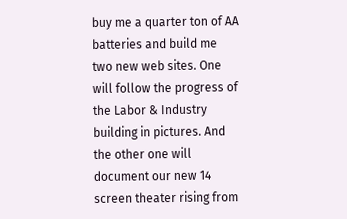buy me a quarter ton of AA batteries and build me two new web sites. One will follow the progress of the Labor & Industry building in pictures. And the other one will document our new 14 screen theater rising from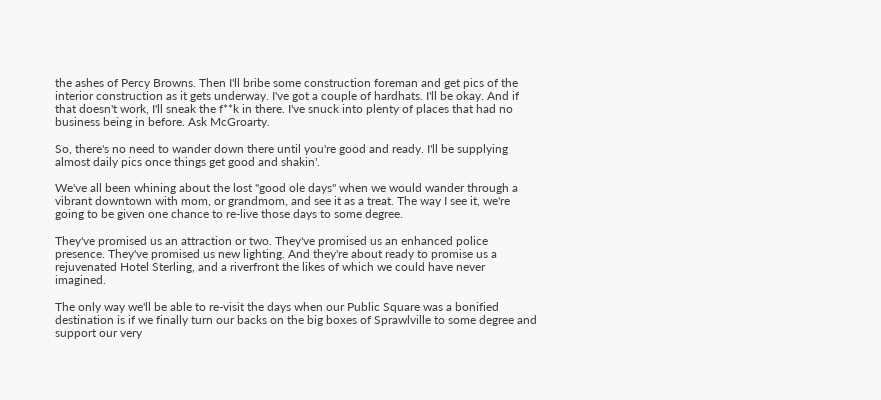the ashes of Percy Browns. Then I'll bribe some construction foreman and get pics of the interior construction as it gets underway. I've got a couple of hardhats. I'll be okay. And if that doesn't work, I'll sneak the f**k in there. I've snuck into plenty of places that had no business being in before. Ask McGroarty.

So, there's no need to wander down there until you're good and ready. I'll be supplying almost daily pics once things get good and shakin'.

We've all been whining about the lost "good ole days" when we would wander through a vibrant downtown with mom, or grandmom, and see it as a treat. The way I see it, we're going to be given one chance to re-live those days to some degree.

They've promised us an attraction or two. They've promised us an enhanced police presence. They've promised us new lighting. And they're about ready to promise us a rejuvenated Hotel Sterling, and a riverfront the likes of which we could have never imagined.

The only way we'll be able to re-visit the days when our Public Square was a bonified destination is if we finally turn our backs on the big boxes of Sprawlville to some degree and support our very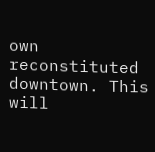own reconstituted downtown. This will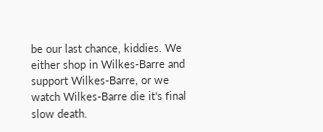be our last chance, kiddies. We either shop in Wilkes-Barre and support Wilkes-Barre, or we watch Wilkes-Barre die it's final slow death.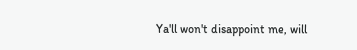Ya'll won't disappoint me, will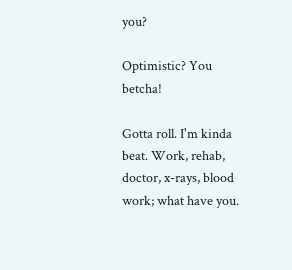you?

Optimistic? You betcha!

Gotta roll. I'm kinda beat. Work, rehab, doctor, x-rays, blood work; what have you.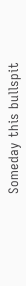Someday this bullspit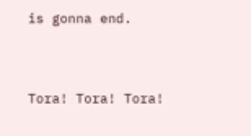is gonna end.


Tora! Tora! Tora!